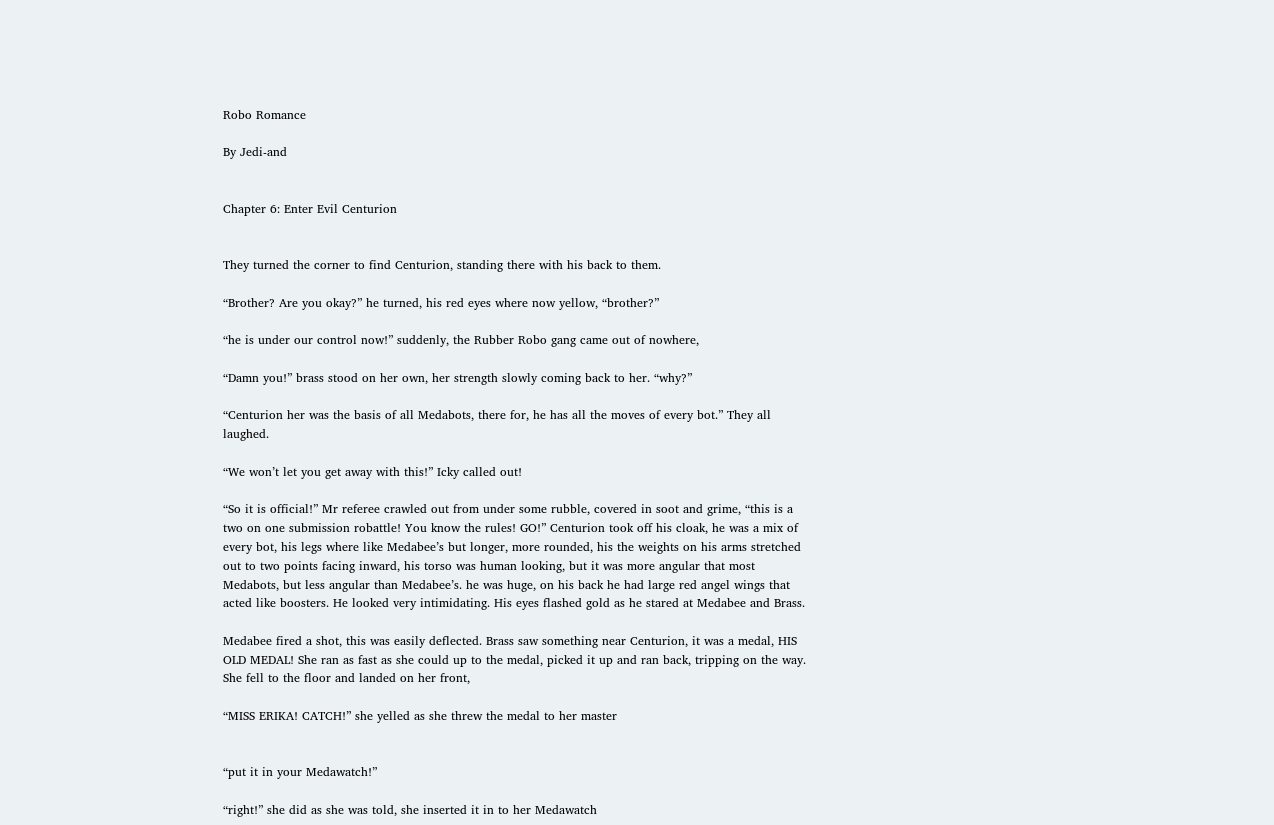Robo Romance

By Jedi-and


Chapter 6: Enter Evil Centurion


They turned the corner to find Centurion, standing there with his back to them.

“Brother? Are you okay?” he turned, his red eyes where now yellow, “brother?”

“he is under our control now!” suddenly, the Rubber Robo gang came out of nowhere,

“Damn you!” brass stood on her own, her strength slowly coming back to her. “why?”

“Centurion her was the basis of all Medabots, there for, he has all the moves of every bot.” They all laughed.

“We won’t let you get away with this!” Icky called out!

“So it is official!” Mr referee crawled out from under some rubble, covered in soot and grime, “this is a two on one submission robattle! You know the rules! GO!” Centurion took off his cloak, he was a mix of every bot, his legs where like Medabee’s but longer, more rounded, his the weights on his arms stretched out to two points facing inward, his torso was human looking, but it was more angular that most Medabots, but less angular than Medabee’s. he was huge, on his back he had large red angel wings that acted like boosters. He looked very intimidating. His eyes flashed gold as he stared at Medabee and Brass.

Medabee fired a shot, this was easily deflected. Brass saw something near Centurion, it was a medal, HIS OLD MEDAL! She ran as fast as she could up to the medal, picked it up and ran back, tripping on the way. She fell to the floor and landed on her front,

“MISS ERIKA! CATCH!” she yelled as she threw the medal to her master


“put it in your Medawatch!”

“right!” she did as she was told, she inserted it in to her Medawatch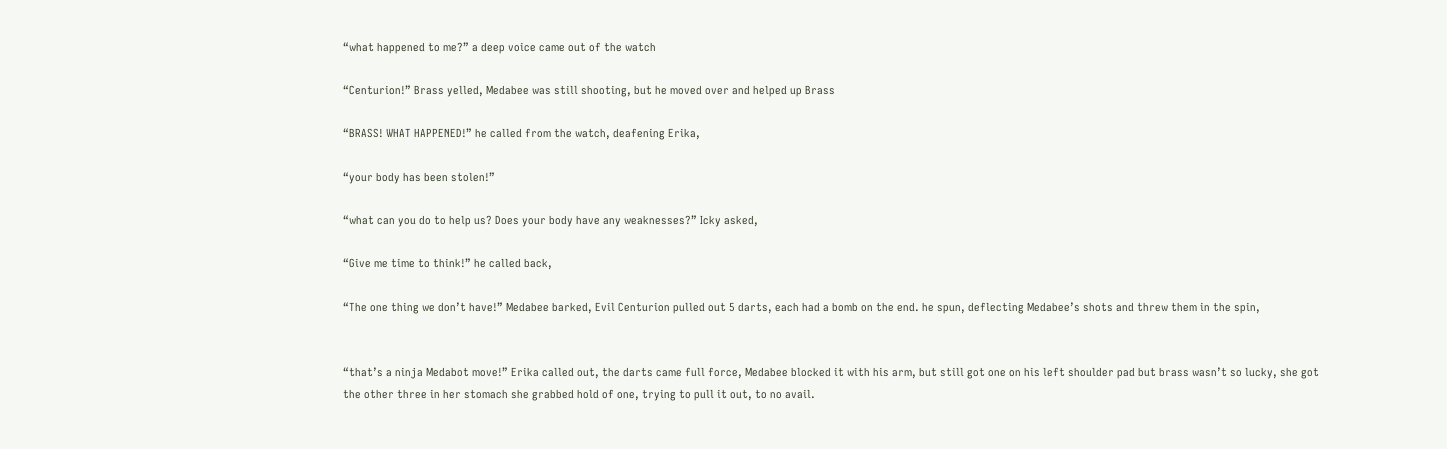“what happened to me?” a deep voice came out of the watch

“Centurion!” Brass yelled, Medabee was still shooting, but he moved over and helped up Brass

“BRASS! WHAT HAPPENED!” he called from the watch, deafening Erika,

“your body has been stolen!”

“what can you do to help us? Does your body have any weaknesses?” Icky asked,

“Give me time to think!” he called back,

“The one thing we don’t have!” Medabee barked, Evil Centurion pulled out 5 darts, each had a bomb on the end. he spun, deflecting Medabee’s shots and threw them in the spin,


“that’s a ninja Medabot move!” Erika called out, the darts came full force, Medabee blocked it with his arm, but still got one on his left shoulder pad but brass wasn’t so lucky, she got the other three in her stomach she grabbed hold of one, trying to pull it out, to no avail.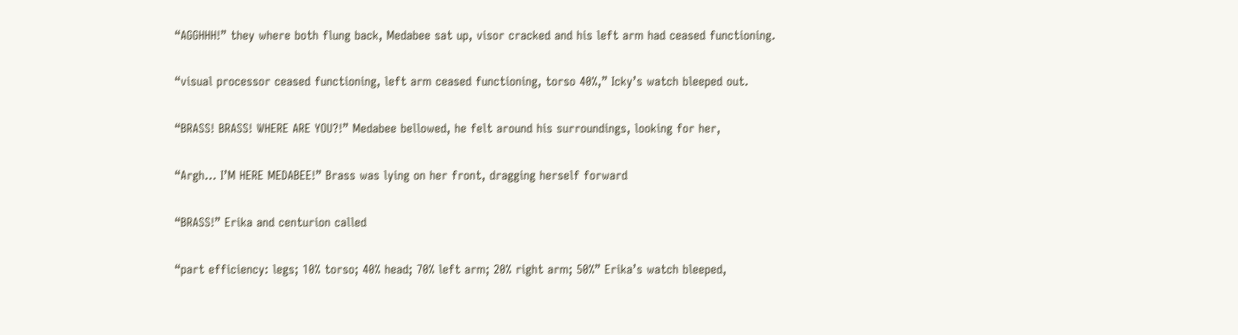“AGGHHH!” they where both flung back, Medabee sat up, visor cracked and his left arm had ceased functioning.

“visual processor ceased functioning, left arm ceased functioning, torso 40%,” Icky’s watch bleeped out.

“BRASS! BRASS! WHERE ARE YOU?!” Medabee bellowed, he felt around his surroundings, looking for her,

“Argh… I’M HERE MEDABEE!” Brass was lying on her front, dragging herself forward

“BRASS!” Erika and centurion called

“part efficiency: legs; 10% torso; 40% head; 70% left arm; 20% right arm; 50%” Erika’s watch bleeped,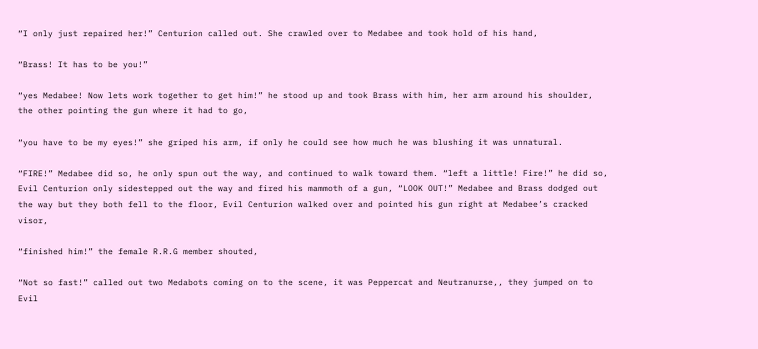“I only just repaired her!” Centurion called out. She crawled over to Medabee and took hold of his hand,

“Brass! It has to be you!”

“yes Medabee! Now lets work together to get him!” he stood up and took Brass with him, her arm around his shoulder, the other pointing the gun where it had to go,

“you have to be my eyes!” she griped his arm, if only he could see how much he was blushing it was unnatural.

“FIRE!” Medabee did so, he only spun out the way, and continued to walk toward them. “left a little! Fire!” he did so, Evil Centurion only sidestepped out the way and fired his mammoth of a gun, “LOOK OUT!” Medabee and Brass dodged out the way but they both fell to the floor, Evil Centurion walked over and pointed his gun right at Medabee’s cracked visor,

“finished him!” the female R.R.G member shouted,

“Not so fast!” called out two Medabots coming on to the scene, it was Peppercat and Neutranurse,, they jumped on to Evil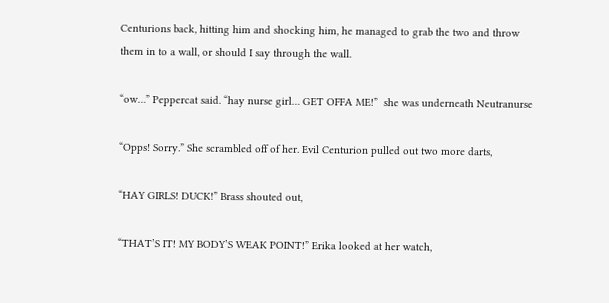Centurions back, hitting him and shocking him, he managed to grab the two and throw them in to a wall, or should I say through the wall.

“ow…” Peppercat said. “hay nurse girl… GET OFFA ME!”  she was underneath Neutranurse

“Opps! Sorry.” She scrambled off of her. Evil Centurion pulled out two more darts,

“HAY GIRLS! DUCK!” Brass shouted out,

“THAT’S IT! MY BODY’S WEAK POINT!” Erika looked at her watch,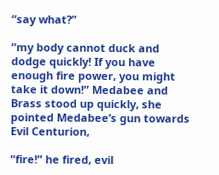“say what?”

“my body cannot duck and dodge quickly! If you have enough fire power, you might take it down!” Medabee and Brass stood up quickly, she pointed Medabee’s gun towards Evil Centurion,

“fire!” he fired, evil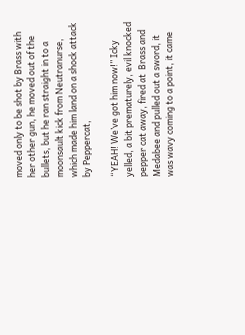moved only to be shot by Brass with her other gun, he moved out of the bullets, but he ran straight in to a moonsault kick from Neutranurse, which made him land on a shock attack by Peppercat,

“YEAH! We’ve got him now!” Icky yelled, a bit prematurely, evil knocked pepper cat away, fired at  Brass and Medabee and pulled out a sword, it was wavy coming to a point, it came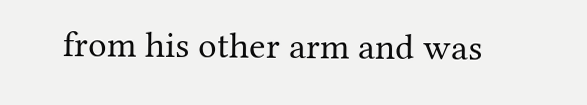from his other arm and was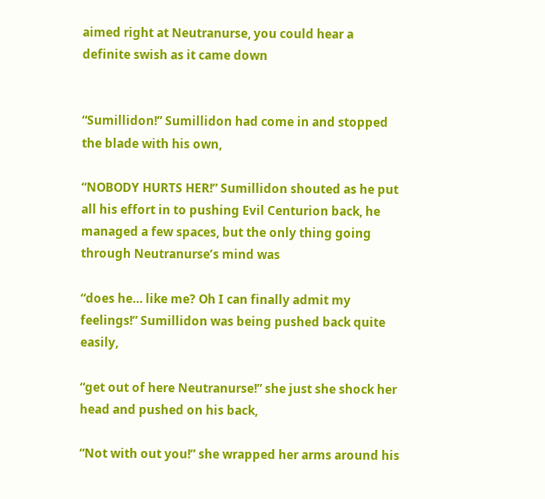aimed right at Neutranurse, you could hear a definite swish as it came down


“Sumillidon!” Sumillidon had come in and stopped the blade with his own,

“NOBODY HURTS HER!” Sumillidon shouted as he put all his effort in to pushing Evil Centurion back, he managed a few spaces, but the only thing going through Neutranurse’s mind was

“does he… like me? Oh I can finally admit my feelings!” Sumillidon was being pushed back quite easily,

“get out of here Neutranurse!” she just she shock her head and pushed on his back,

“Not with out you!” she wrapped her arms around his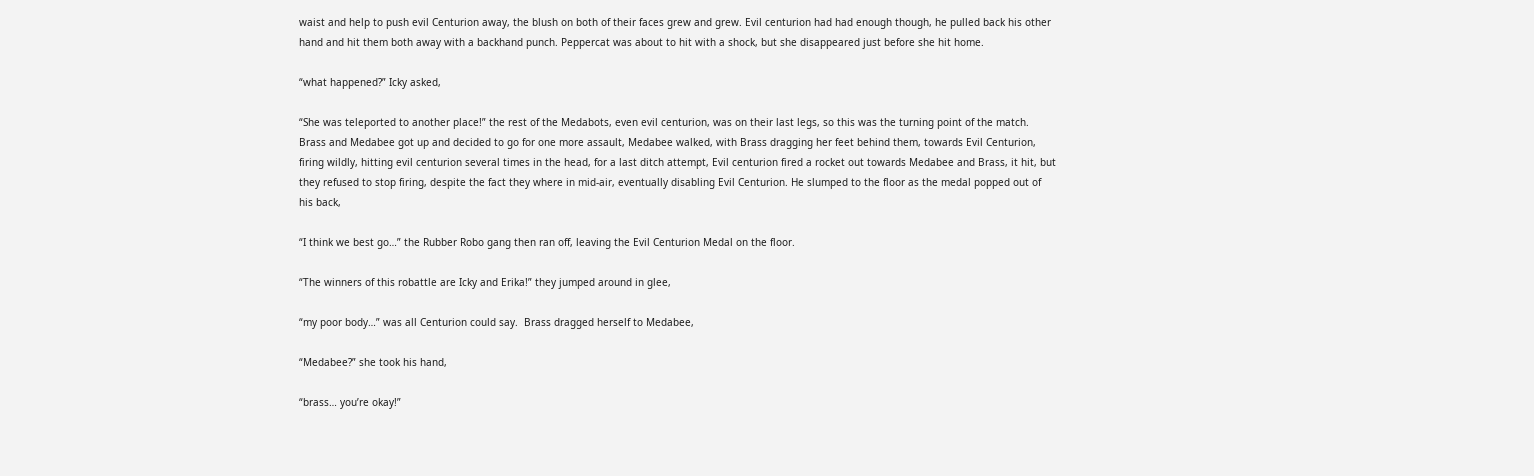waist and help to push evil Centurion away, the blush on both of their faces grew and grew. Evil centurion had had enough though, he pulled back his other hand and hit them both away with a backhand punch. Peppercat was about to hit with a shock, but she disappeared just before she hit home.

“what happened?” Icky asked,

“She was teleported to another place!” the rest of the Medabots, even evil centurion, was on their last legs, so this was the turning point of the match. Brass and Medabee got up and decided to go for one more assault, Medabee walked, with Brass dragging her feet behind them, towards Evil Centurion, firing wildly, hitting evil centurion several times in the head, for a last ditch attempt, Evil centurion fired a rocket out towards Medabee and Brass, it hit, but they refused to stop firing, despite the fact they where in mid-air, eventually disabling Evil Centurion. He slumped to the floor as the medal popped out of his back,

“I think we best go…” the Rubber Robo gang then ran off, leaving the Evil Centurion Medal on the floor.

“The winners of this robattle are Icky and Erika!” they jumped around in glee,

“my poor body…” was all Centurion could say.  Brass dragged herself to Medabee,

“Medabee?” she took his hand,

“brass… you’re okay!”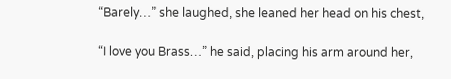“Barely…” she laughed, she leaned her head on his chest,

“I love you Brass…” he said, placing his arm around her,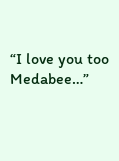“I love you too Medabee…”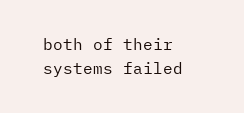both of their systems failed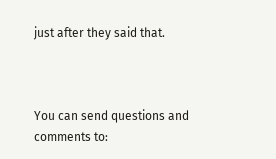just after they said that.



You can send questions and comments to: